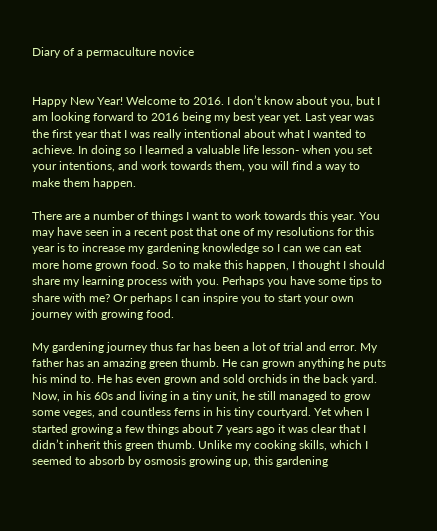Diary of a permaculture novice


Happy New Year! Welcome to 2016. I don’t know about you, but I am looking forward to 2016 being my best year yet. Last year was the first year that I was really intentional about what I wanted to achieve. In doing so I learned a valuable life lesson- when you set your intentions, and work towards them, you will find a way to make them happen.

There are a number of things I want to work towards this year. You may have seen in a recent post that one of my resolutions for this year is to increase my gardening knowledge so I can we can eat more home grown food. So to make this happen, I thought I should share my learning process with you. Perhaps you have some tips to share with me? Or perhaps I can inspire you to start your own journey with growing food.

My gardening journey thus far has been a lot of trial and error. My father has an amazing green thumb. He can grown anything he puts his mind to. He has even grown and sold orchids in the back yard. Now, in his 60s and living in a tiny unit, he still managed to grow some veges, and countless ferns in his tiny courtyard. Yet when I started growing a few things about 7 years ago it was clear that I didn’t inherit this green thumb. Unlike my cooking skills, which I seemed to absorb by osmosis growing up, this gardening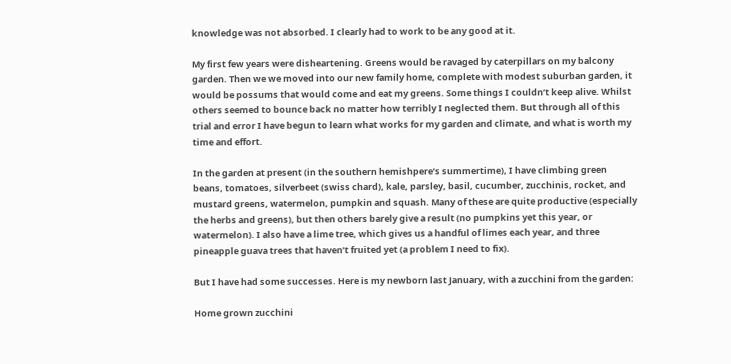knowledge was not absorbed. I clearly had to work to be any good at it.

My first few years were disheartening. Greens would be ravaged by caterpillars on my balcony garden. Then we we moved into our new family home, complete with modest suburban garden, it would be possums that would come and eat my greens. Some things I couldn’t keep alive. Whilst others seemed to bounce back no matter how terribly I neglected them. But through all of this trial and error I have begun to learn what works for my garden and climate, and what is worth my time and effort.

In the garden at present (in the southern hemishpere’s summertime), I have climbing green beans, tomatoes, silverbeet (swiss chard), kale, parsley, basil, cucumber, zucchinis, rocket, and mustard greens, watermelon, pumpkin and squash. Many of these are quite productive (especially the herbs and greens), but then others barely give a result (no pumpkins yet this year, or watermelon). I also have a lime tree, which gives us a handful of limes each year, and three pineapple guava trees that haven’t fruited yet (a problem I need to fix).

But I have had some successes. Here is my newborn last January, with a zucchini from the garden:

Home grown zucchini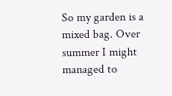So my garden is a mixed bag. Over summer I might managed to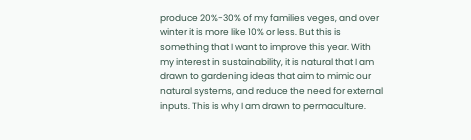produce 20%-30% of my families veges, and over winter it is more like 10% or less. But this is something that I want to improve this year. With my interest in sustainability, it is natural that I am drawn to gardening ideas that aim to mimic our natural systems, and reduce the need for external inputs. This is why I am drawn to permaculture.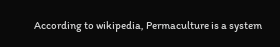According to wikipedia, Permaculture is a system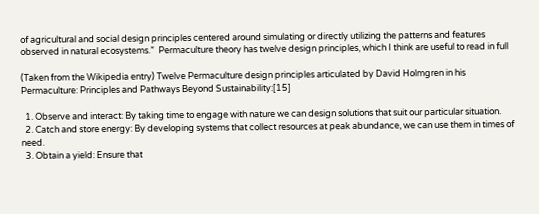of agricultural and social design principles centered around simulating or directly utilizing the patterns and features observed in natural ecosystems.”  Permaculture theory has twelve design principles, which I think are useful to read in full

(Taken from the Wikipedia entry) Twelve Permaculture design principles articulated by David Holmgren in his Permaculture: Principles and Pathways Beyond Sustainability:[15]

  1. Observe and interact: By taking time to engage with nature we can design solutions that suit our particular situation.
  2. Catch and store energy: By developing systems that collect resources at peak abundance, we can use them in times of need.
  3. Obtain a yield: Ensure that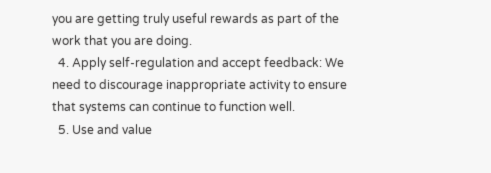you are getting truly useful rewards as part of the work that you are doing.
  4. Apply self-regulation and accept feedback: We need to discourage inappropriate activity to ensure that systems can continue to function well.
  5. Use and value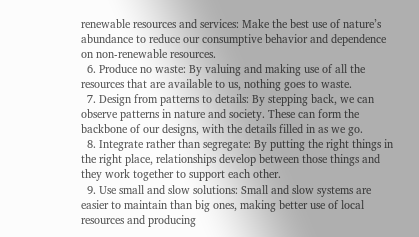renewable resources and services: Make the best use of nature’s abundance to reduce our consumptive behavior and dependence on non-renewable resources.
  6. Produce no waste: By valuing and making use of all the resources that are available to us, nothing goes to waste.
  7. Design from patterns to details: By stepping back, we can observe patterns in nature and society. These can form the backbone of our designs, with the details filled in as we go.
  8. Integrate rather than segregate: By putting the right things in the right place, relationships develop between those things and they work together to support each other.
  9. Use small and slow solutions: Small and slow systems are easier to maintain than big ones, making better use of local resources and producing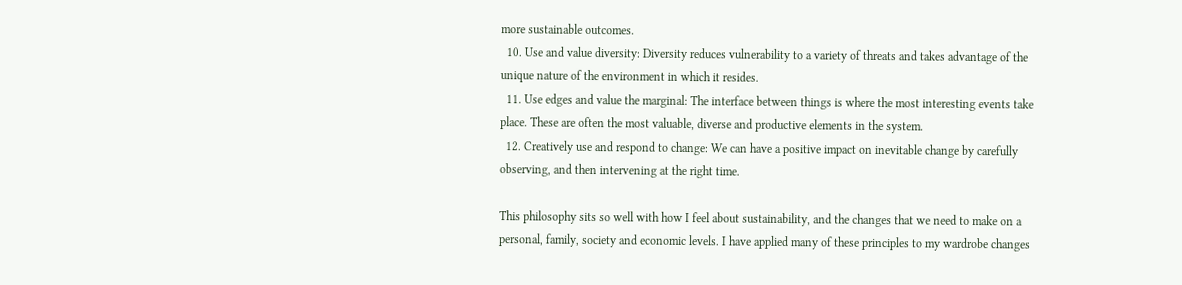more sustainable outcomes.
  10. Use and value diversity: Diversity reduces vulnerability to a variety of threats and takes advantage of the unique nature of the environment in which it resides.
  11. Use edges and value the marginal: The interface between things is where the most interesting events take place. These are often the most valuable, diverse and productive elements in the system.
  12. Creatively use and respond to change: We can have a positive impact on inevitable change by carefully observing, and then intervening at the right time.

This philosophy sits so well with how I feel about sustainability, and the changes that we need to make on a personal, family, society and economic levels. I have applied many of these principles to my wardrobe changes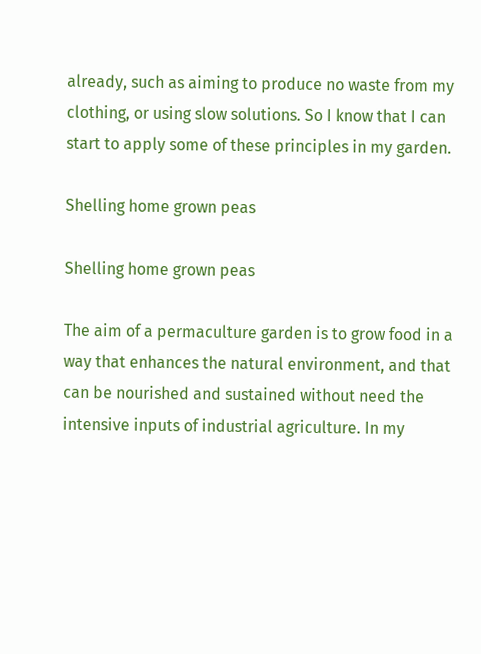already, such as aiming to produce no waste from my clothing, or using slow solutions. So I know that I can start to apply some of these principles in my garden.

Shelling home grown peas

Shelling home grown peas

The aim of a permaculture garden is to grow food in a way that enhances the natural environment, and that can be nourished and sustained without need the intensive inputs of industrial agriculture. In my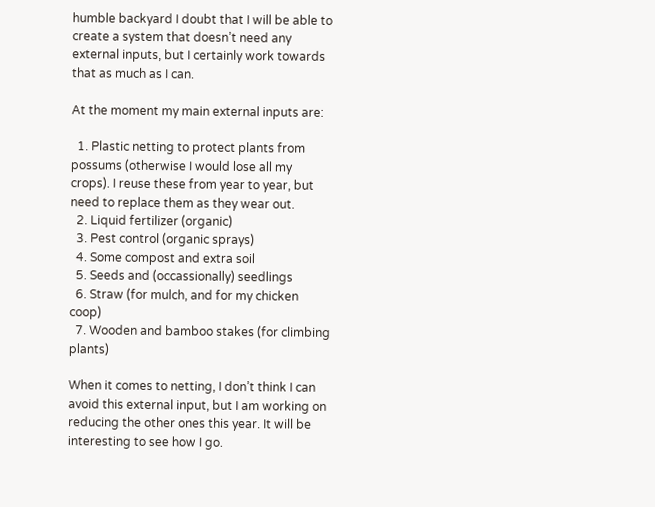humble backyard I doubt that I will be able to create a system that doesn’t need any external inputs, but I certainly work towards that as much as I can.

At the moment my main external inputs are:

  1. Plastic netting to protect plants from possums (otherwise I would lose all my crops). I reuse these from year to year, but need to replace them as they wear out.
  2. Liquid fertilizer (organic)
  3. Pest control (organic sprays)
  4. Some compost and extra soil
  5. Seeds and (occassionally) seedlings
  6. Straw (for mulch, and for my chicken coop)
  7. Wooden and bamboo stakes (for climbing plants)

When it comes to netting, I don’t think I can avoid this external input, but I am working on reducing the other ones this year. It will be interesting to see how I go.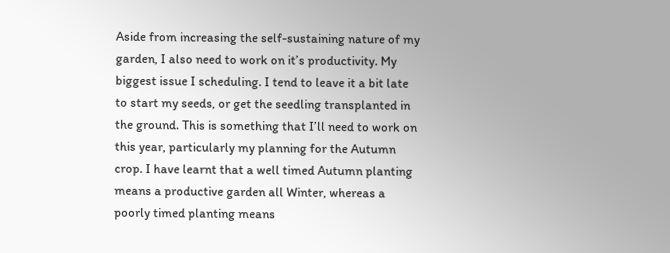Aside from increasing the self-sustaining nature of my garden, I also need to work on it’s productivity. My biggest issue I scheduling. I tend to leave it a bit late to start my seeds, or get the seedling transplanted in the ground. This is something that I’ll need to work on this year, particularly my planning for the Autumn crop. I have learnt that a well timed Autumn planting means a productive garden all Winter, whereas a poorly timed planting means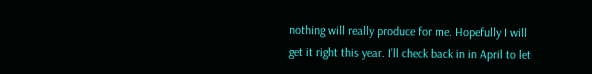nothing will really produce for me. Hopefully I will get it right this year. I’ll check back in in April to let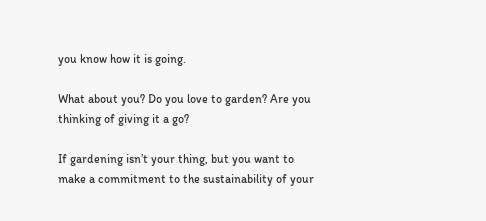you know how it is going.

What about you? Do you love to garden? Are you thinking of giving it a go?

If gardening isn’t your thing, but you want to make a commitment to the sustainability of your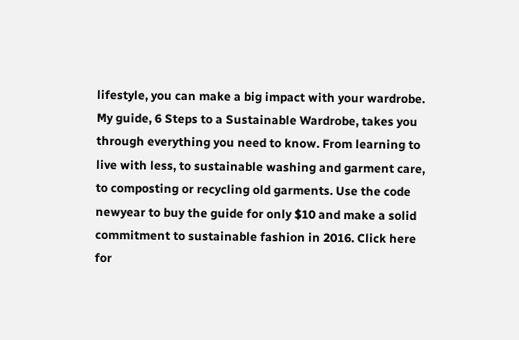lifestyle, you can make a big impact with your wardrobe. My guide, 6 Steps to a Sustainable Wardrobe, takes you through everything you need to know. From learning to live with less, to sustainable washing and garment care, to composting or recycling old garments. Use the code newyear to buy the guide for only $10 and make a solid commitment to sustainable fashion in 2016. Click here for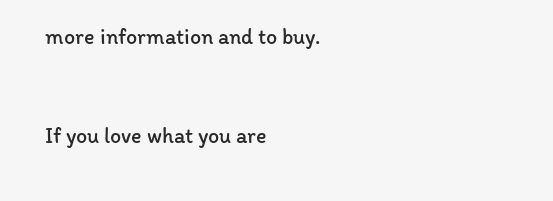more information and to buy.


If you love what you are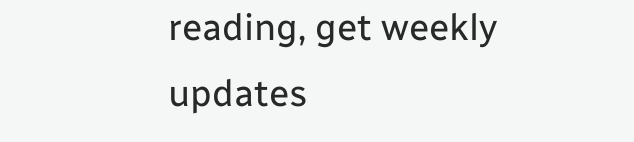reading, get weekly updates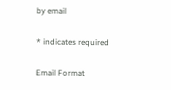by email

* indicates required

Email Format